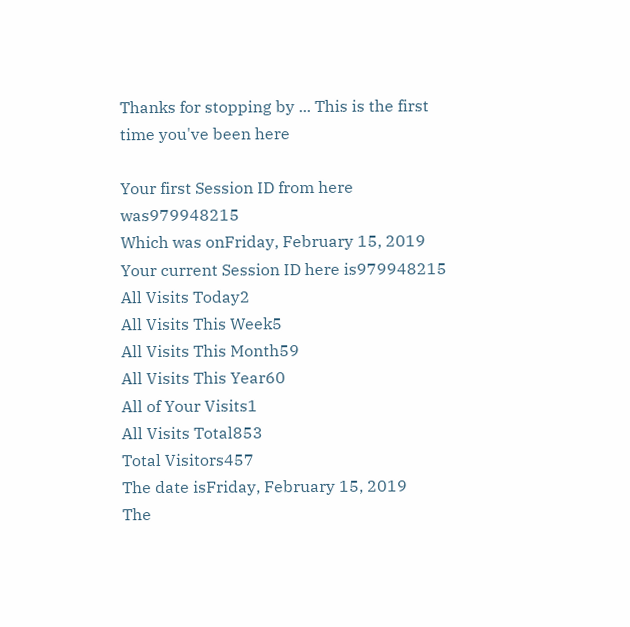Thanks for stopping by ... This is the first time you've been here

Your first Session ID from here was979948215
Which was onFriday, February 15, 2019
Your current Session ID here is979948215
All Visits Today2
All Visits This Week5
All Visits This Month59
All Visits This Year60
All of Your Visits1
All Visits Total853
Total Visitors457
The date isFriday, February 15, 2019
The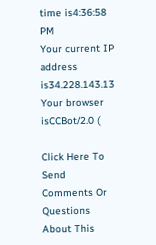time is4:36:58 PM
Your current IP address is34.228.143.13
Your browser isCCBot/2.0 (

Click Here To Send Comments Or Questions About This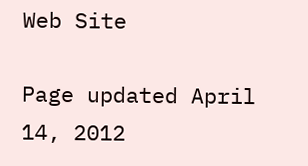Web Site

Page updated April 14, 2012